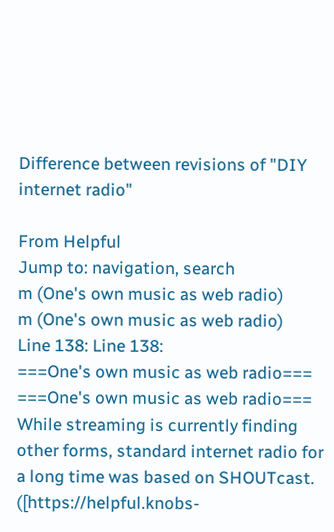Difference between revisions of "DIY internet radio"

From Helpful
Jump to: navigation, search
m (One's own music as web radio)
m (One's own music as web radio)
Line 138: Line 138:
===One's own music as web radio===
===One's own music as web radio===
While streaming is currently finding other forms, standard internet radio for a long time was based on SHOUTcast. ([https://helpful.knobs-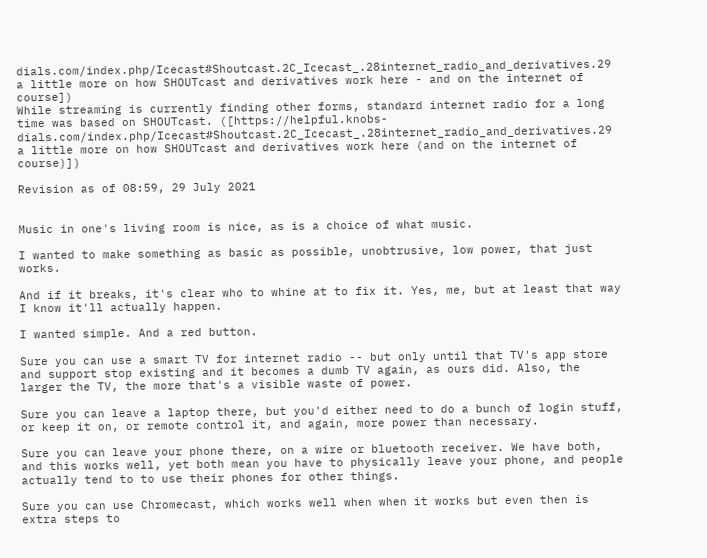dials.com/index.php/Icecast#Shoutcast.2C_Icecast_.28internet_radio_and_derivatives.29 a little more on how SHOUTcast and derivatives work here - and on the internet of course])
While streaming is currently finding other forms, standard internet radio for a long time was based on SHOUTcast. ([https://helpful.knobs-dials.com/index.php/Icecast#Shoutcast.2C_Icecast_.28internet_radio_and_derivatives.29 a little more on how SHOUTcast and derivatives work here (and on the internet of course)])

Revision as of 08:59, 29 July 2021


Music in one's living room is nice, as is a choice of what music.

I wanted to make something as basic as possible, unobtrusive, low power, that just works.

And if it breaks, it's clear who to whine at to fix it. Yes, me, but at least that way I know it'll actually happen.

I wanted simple. And a red button.

Sure you can use a smart TV for internet radio -- but only until that TV's app store and support stop existing and it becomes a dumb TV again, as ours did. Also, the larger the TV, the more that's a visible waste of power.

Sure you can leave a laptop there, but you'd either need to do a bunch of login stuff, or keep it on, or remote control it, and again, more power than necessary.

Sure you can leave your phone there, on a wire or bluetooth receiver. We have both, and this works well, yet both mean you have to physically leave your phone, and people actually tend to to use their phones for other things.

Sure you can use Chromecast, which works well when when it works but even then is extra steps to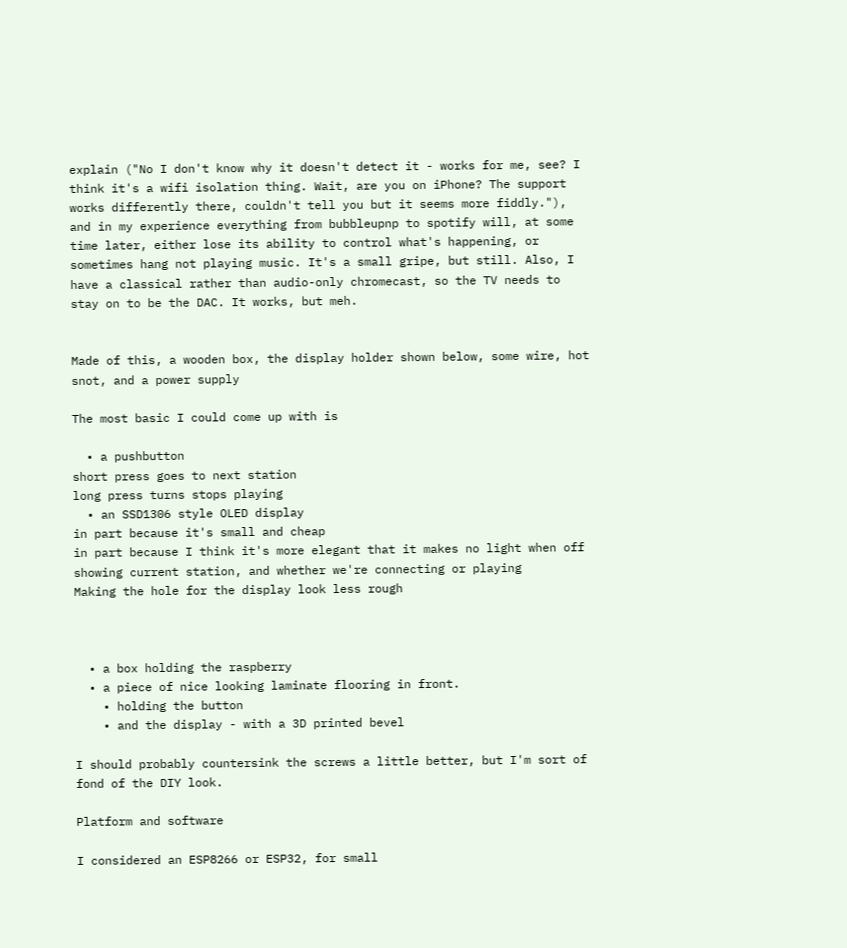explain ("No I don't know why it doesn't detect it - works for me, see? I think it's a wifi isolation thing. Wait, are you on iPhone? The support works differently there, couldn't tell you but it seems more fiddly."), and in my experience everything from bubbleupnp to spotify will, at some time later, either lose its ability to control what's happening, or sometimes hang not playing music. It's a small gripe, but still. Also, I have a classical rather than audio-only chromecast, so the TV needs to stay on to be the DAC. It works, but meh.


Made of this, a wooden box, the display holder shown below, some wire, hot snot, and a power supply

The most basic I could come up with is

  • a pushbutton
short press goes to next station
long press turns stops playing
  • an SSD1306 style OLED display
in part because it's small and cheap
in part because I think it's more elegant that it makes no light when off
showing current station, and whether we're connecting or playing
Making the hole for the display look less rough



  • a box holding the raspberry
  • a piece of nice looking laminate flooring in front.
    • holding the button
    • and the display - with a 3D printed bevel

I should probably countersink the screws a little better, but I'm sort of fond of the DIY look.

Platform and software

I considered an ESP8266 or ESP32, for small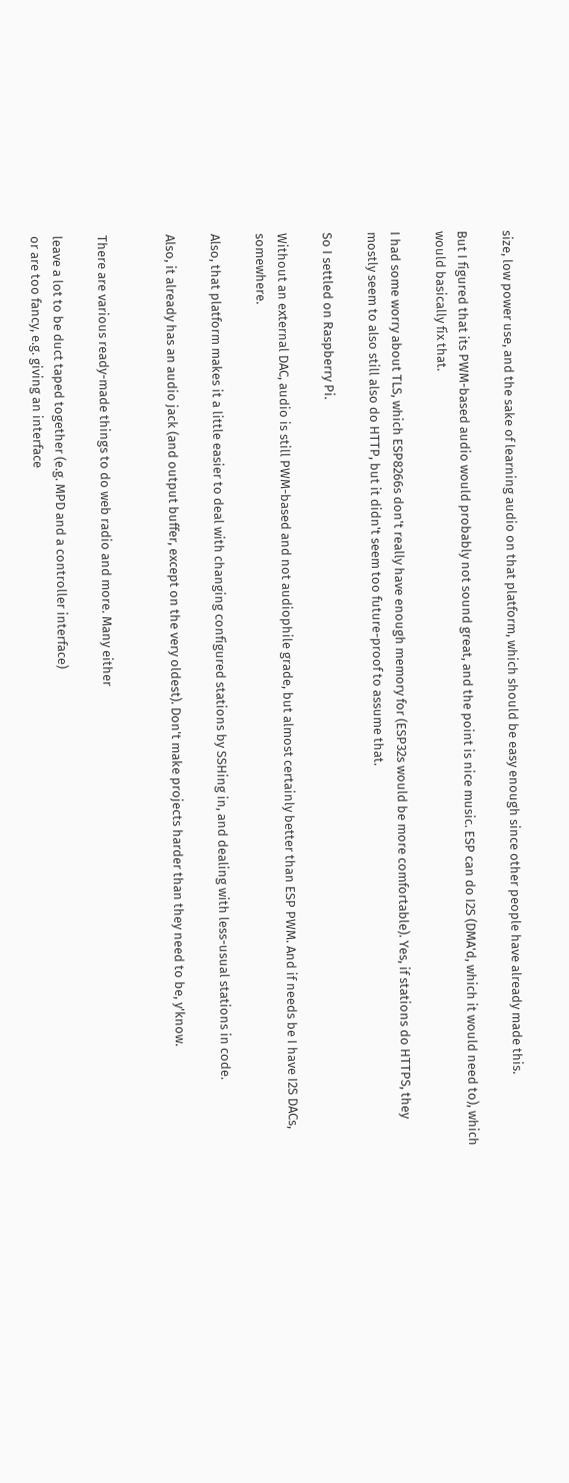size, low power use, and the sake of learning audio on that platform, which should be easy enough since other people have already made this.

But I figured that its PWM-based audio would probably not sound great, and the point is nice music. ESP can do I2S (DMA'd, which it would need to), which would basically fix that.

I had some worry about TLS, which ESP8266s don't really have enough memory for (ESP32s would be more comfortable). Yes, if stations do HTTPS, they mostly seem to also still also do HTTP, but it didn't seem too future-proof to assume that.

So I settled on Raspberry Pi.

Without an external DAC, audio is still PWM-based and not audiophile grade, but almost certainly better than ESP PWM. And if needs be I have I2S DACs, somewhere.

Also, that platform makes it a little easier to deal with changing configured stations by SSHing in, and dealing with less-usual stations in code.

Also, it already has an audio jack (and output buffer, except on the very oldest). Don't make projects harder than they need to be, y'know.


There are various ready-made things to do web radio and more. Many either

leave a lot to be duct taped together (e.g. MPD and a controller interface)
or are too fancy, e.g. giving an interface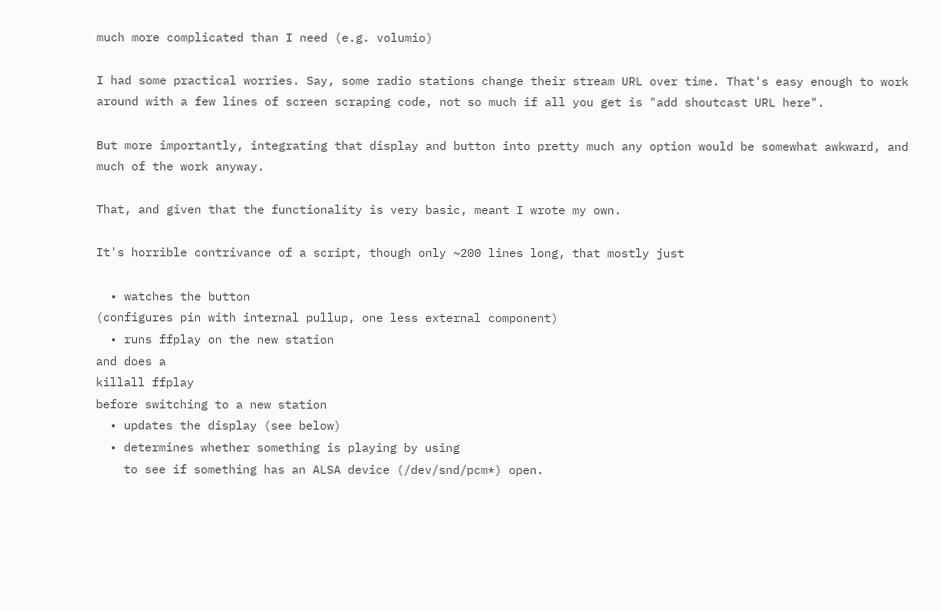much more complicated than I need (e.g. volumio)

I had some practical worries. Say, some radio stations change their stream URL over time. That's easy enough to work around with a few lines of screen scraping code, not so much if all you get is "add shoutcast URL here".

But more importantly, integrating that display and button into pretty much any option would be somewhat awkward, and much of the work anyway.

That, and given that the functionality is very basic, meant I wrote my own.

It's horrible contrivance of a script, though only ~200 lines long, that mostly just

  • watches the button
(configures pin with internal pullup, one less external component)
  • runs ffplay on the new station
and does a
killall ffplay
before switching to a new station
  • updates the display (see below)
  • determines whether something is playing by using
    to see if something has an ALSA device (/dev/snd/pcm*) open.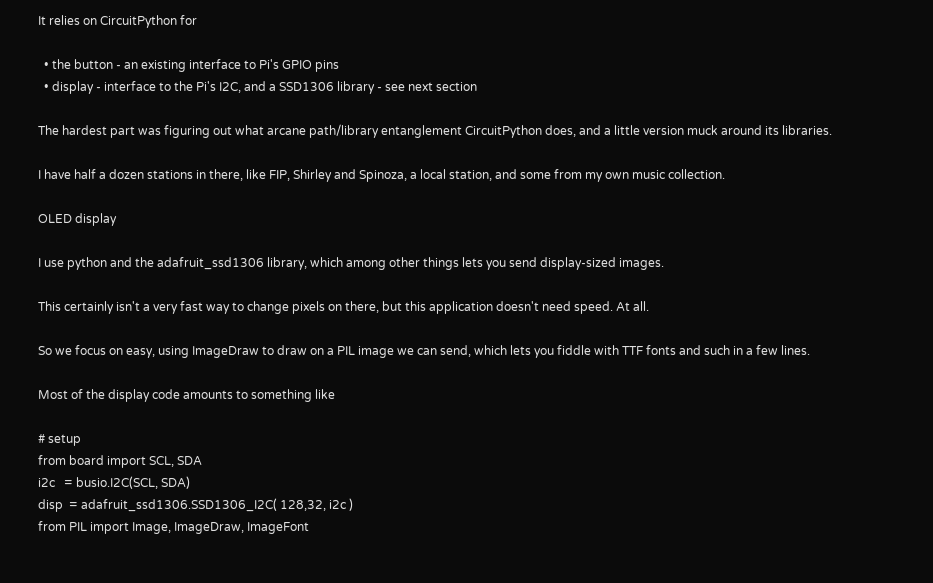It relies on CircuitPython for

  • the button - an existing interface to Pi's GPIO pins
  • display - interface to the Pi's I2C, and a SSD1306 library - see next section

The hardest part was figuring out what arcane path/library entanglement CircuitPython does, and a little version muck around its libraries.

I have half a dozen stations in there, like FIP, Shirley and Spinoza, a local station, and some from my own music collection.

OLED display

I use python and the adafruit_ssd1306 library, which among other things lets you send display-sized images.

This certainly isn't a very fast way to change pixels on there, but this application doesn't need speed. At all.

So we focus on easy, using ImageDraw to draw on a PIL image we can send, which lets you fiddle with TTF fonts and such in a few lines.

Most of the display code amounts to something like

# setup
from board import SCL, SDA
i2c   = busio.I2C(SCL, SDA)
disp  = adafruit_ssd1306.SSD1306_I2C( 128,32, i2c )
from PIL import Image, ImageDraw, ImageFont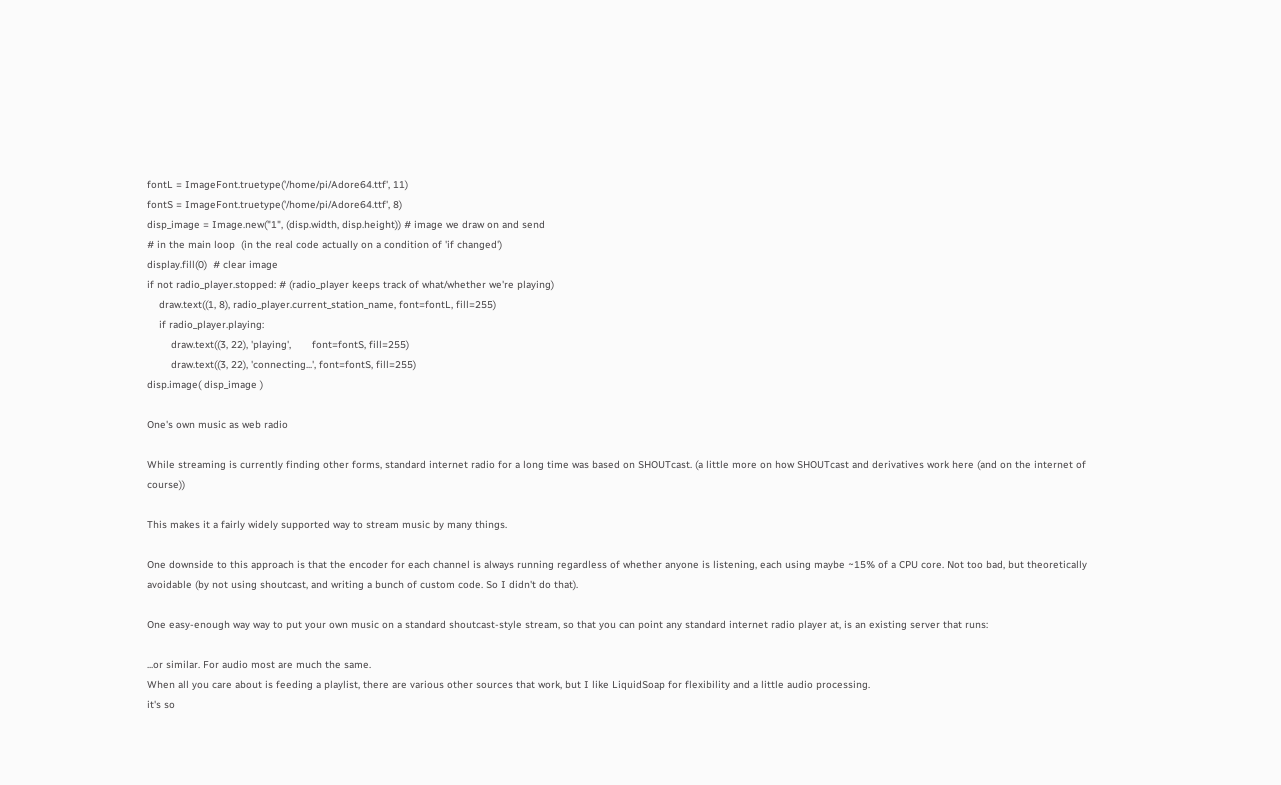fontL = ImageFont.truetype('/home/pi/Adore64.ttf', 11)
fontS = ImageFont.truetype('/home/pi/Adore64.ttf', 8)
disp_image = Image.new("1", (disp.width, disp.height)) # image we draw on and send
# in the main loop  (in the real code actually on a condition of 'if changed')
display.fill(0)  # clear image
if not radio_player.stopped: # (radio_player keeps track of what/whether we're playing)
    draw.text((1, 8), radio_player.current_station_name, font=fontL, fill=255)
    if radio_player.playing:
        draw.text((3, 22), 'playing',       font=fontS, fill=255)
        draw.text((3, 22), 'connecting...', font=fontS, fill=255)
disp.image( disp_image )

One's own music as web radio

While streaming is currently finding other forms, standard internet radio for a long time was based on SHOUTcast. (a little more on how SHOUTcast and derivatives work here (and on the internet of course))

This makes it a fairly widely supported way to stream music by many things.

One downside to this approach is that the encoder for each channel is always running regardless of whether anyone is listening, each using maybe ~15% of a CPU core. Not too bad, but theoretically avoidable (by not using shoutcast, and writing a bunch of custom code. So I didn't do that).

One easy-enough way way to put your own music on a standard shoutcast-style stream, so that you can point any standard internet radio player at, is an existing server that runs:

...or similar. For audio most are much the same.
When all you care about is feeding a playlist, there are various other sources that work, but I like LiquidSoap for flexibility and a little audio processing.
it's so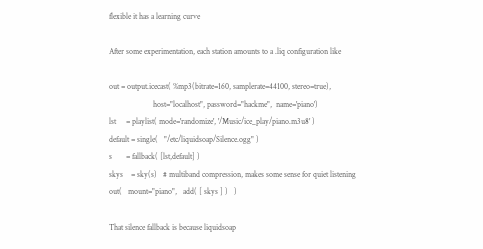flexible it has a learning curve

After some experimentation, each station amounts to a .liq configuration like

out = output.icecast( %mp3(bitrate=160, samplerate=44100, stereo=true),
                      host="localhost", password="hackme",  name='piano')
lst     = playlist( mode='randomize', '/Music/ice_play/piano.m3u8' )
default = single(   "/etc/liquidsoap/Silence.ogg" )
s       = fallback( [lst,default] )
skys    = sky(s)   # multiband compression, makes some sense for quiet listening
out(   mount="piano",   add( [ skys ] )   )

That silence fallback is because liquidsoap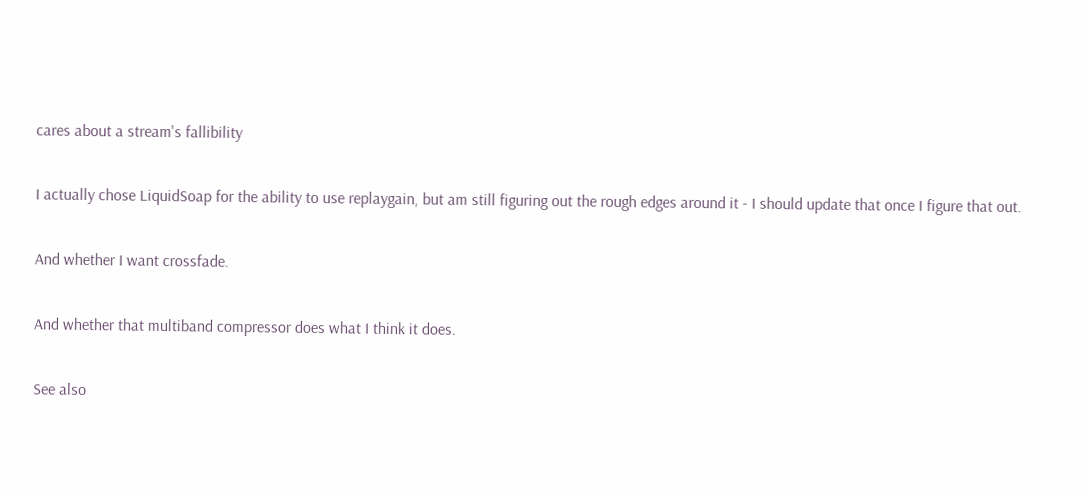cares about a stream's fallibility

I actually chose LiquidSoap for the ability to use replaygain, but am still figuring out the rough edges around it - I should update that once I figure that out.

And whether I want crossfade.

And whether that multiband compressor does what I think it does.

See also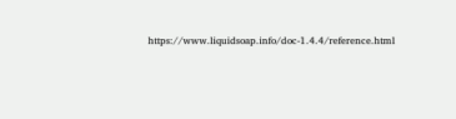https://www.liquidsoap.info/doc-1.4.4/reference.html